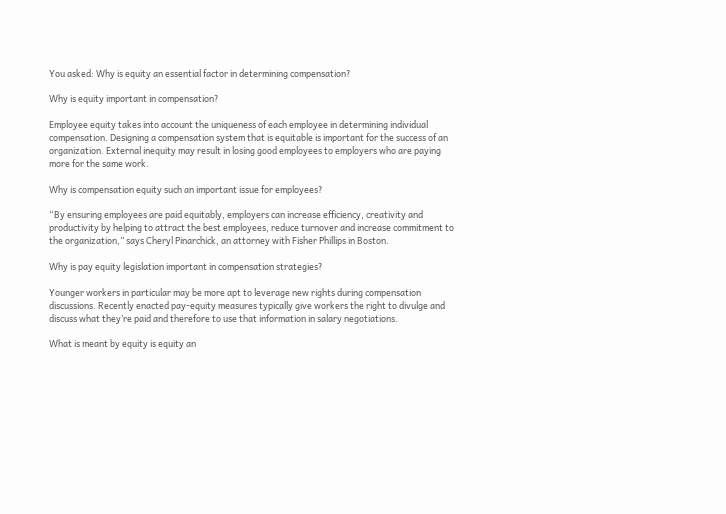You asked: Why is equity an essential factor in determining compensation?

Why is equity important in compensation?

Employee equity takes into account the uniqueness of each employee in determining individual compensation. Designing a compensation system that is equitable is important for the success of an organization. External inequity may result in losing good employees to employers who are paying more for the same work.

Why is compensation equity such an important issue for employees?

“By ensuring employees are paid equitably, employers can increase efficiency, creativity and productivity by helping to attract the best employees, reduce turnover and increase commitment to the organization,” says Cheryl Pinarchick, an attorney with Fisher Phillips in Boston.

Why is pay equity legislation important in compensation strategies?

Younger workers in particular may be more apt to leverage new rights during compensation discussions. Recently enacted pay-equity measures typically give workers the right to divulge and discuss what they’re paid and therefore to use that information in salary negotiations.

What is meant by equity is equity an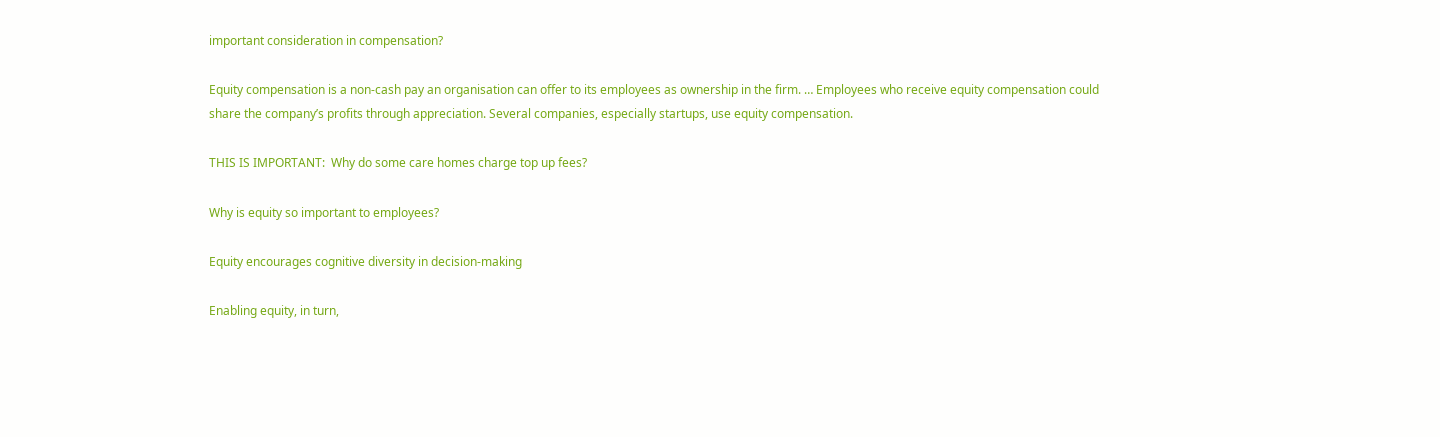important consideration in compensation?

Equity compensation is a non-cash pay an organisation can offer to its employees as ownership in the firm. … Employees who receive equity compensation could share the company’s profits through appreciation. Several companies, especially startups, use equity compensation.

THIS IS IMPORTANT:  Why do some care homes charge top up fees?

Why is equity so important to employees?

Equity encourages cognitive diversity in decision-making

Enabling equity, in turn,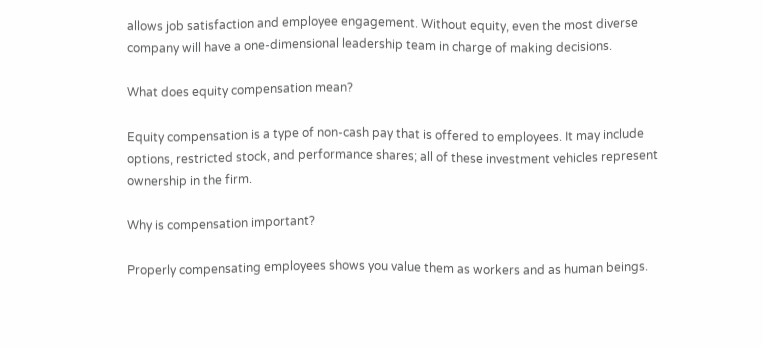allows job satisfaction and employee engagement. Without equity, even the most diverse company will have a one-dimensional leadership team in charge of making decisions.

What does equity compensation mean?

Equity compensation is a type of non-cash pay that is offered to employees. It may include options, restricted stock, and performance shares; all of these investment vehicles represent ownership in the firm.

Why is compensation important?

Properly compensating employees shows you value them as workers and as human beings.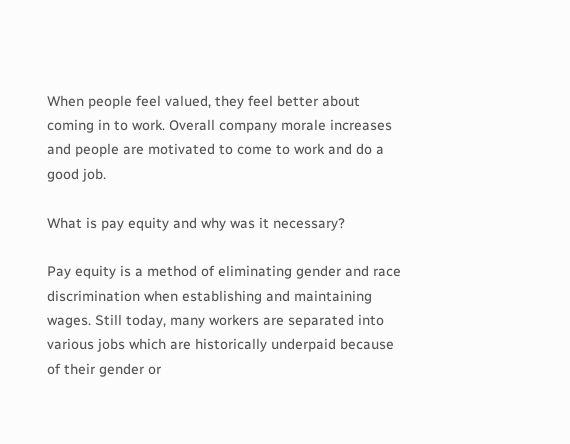When people feel valued, they feel better about coming in to work. Overall company morale increases and people are motivated to come to work and do a good job.

What is pay equity and why was it necessary?

Pay equity is a method of eliminating gender and race discrimination when establishing and maintaining wages. Still today, many workers are separated into various jobs which are historically underpaid because of their gender or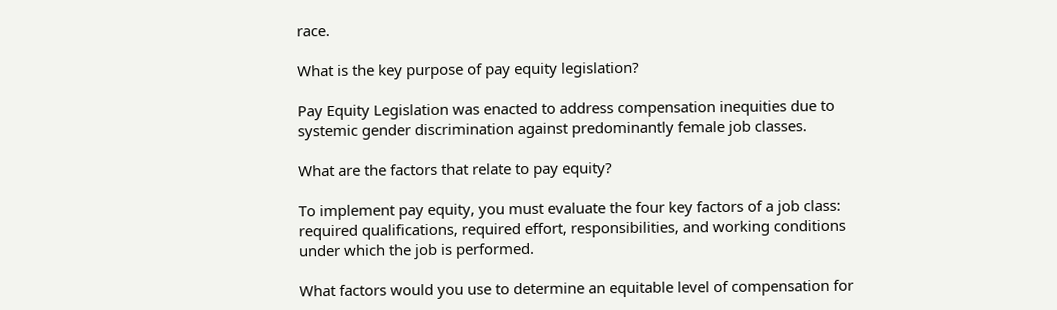race.

What is the key purpose of pay equity legislation?

Pay Equity Legislation was enacted to address compensation inequities due to systemic gender discrimination against predominantly female job classes.

What are the factors that relate to pay equity?

To implement pay equity, you must evaluate the four key factors of a job class: required qualifications, required effort, responsibilities, and working conditions under which the job is performed.

What factors would you use to determine an equitable level of compensation for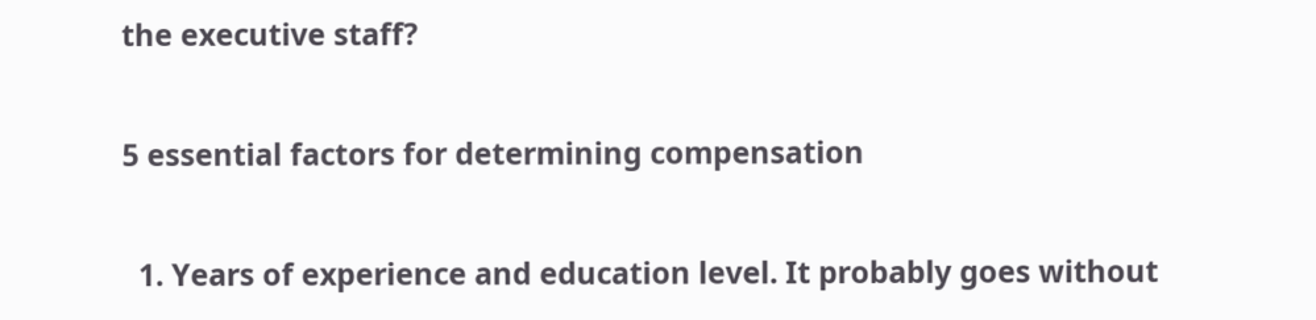the executive staff?

5 essential factors for determining compensation

  1. Years of experience and education level. It probably goes without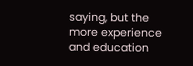saying, but the more experience and education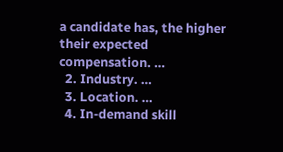a candidate has, the higher their expected compensation. …
  2. Industry. …
  3. Location. …
  4. In-demand skill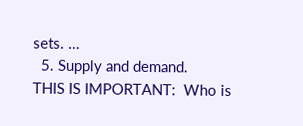sets. …
  5. Supply and demand.
THIS IS IMPORTANT:  Who is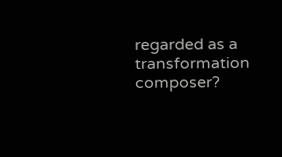regarded as a transformation composer?